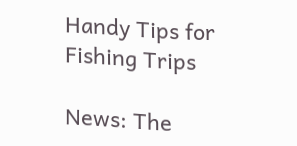Handy Tips for Fishing Trips

News: The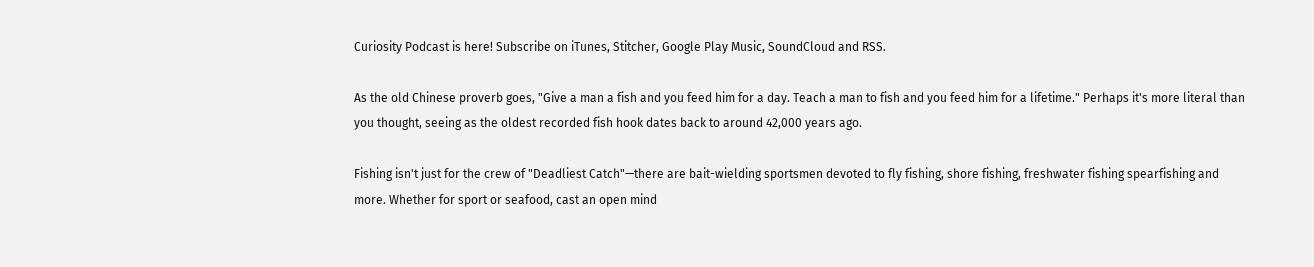Curiosity Podcast is here! Subscribe on iTunes, Stitcher, Google Play Music, SoundCloud and RSS.

As the old Chinese proverb goes, "Give a man a fish and you feed him for a day. Teach a man to fish and you feed him for a lifetime." Perhaps it's more literal than you thought, seeing as the oldest recorded fish hook dates back to around 42,000 years ago.

Fishing isn't just for the crew of "Deadliest Catch"—there are bait-wielding sportsmen devoted to fly fishing, shore fishing, freshwater fishing spearfishing and more. Whether for sport or seafood, cast an open mind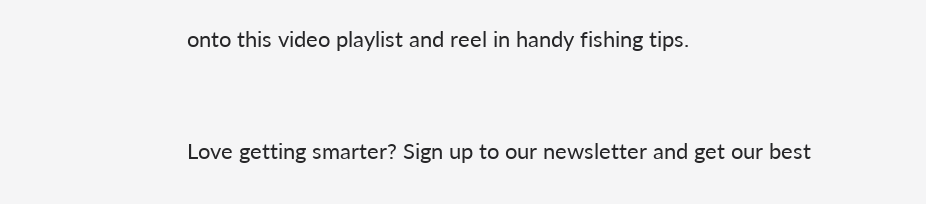onto this video playlist and reel in handy fishing tips.


Love getting smarter? Sign up to our newsletter and get our best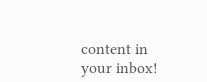content in your inbox!